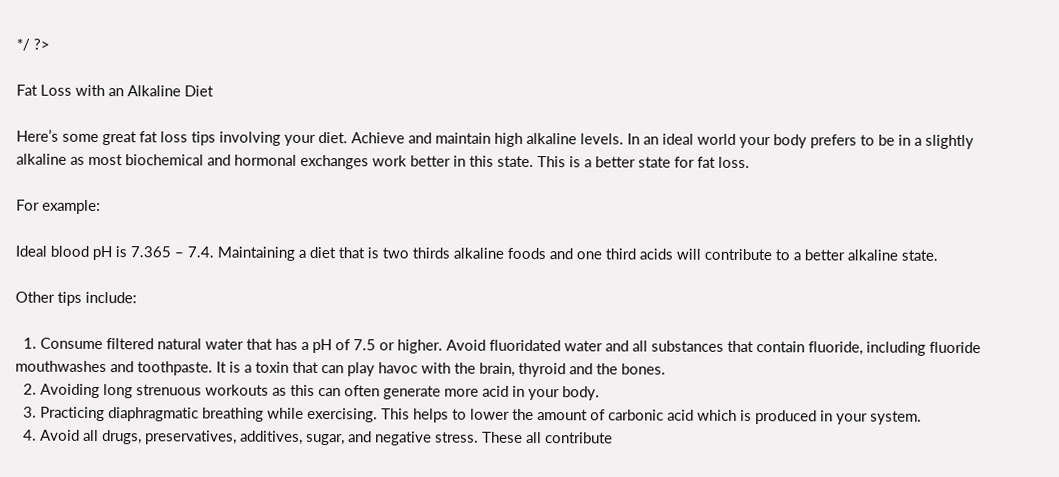*/ ?>

Fat Loss with an Alkaline Diet

Here’s some great fat loss tips involving your diet. Achieve and maintain high alkaline levels. In an ideal world your body prefers to be in a slightly alkaline as most biochemical and hormonal exchanges work better in this state. This is a better state for fat loss.

For example:

Ideal blood pH is 7.365 – 7.4. Maintaining a diet that is two thirds alkaline foods and one third acids will contribute to a better alkaline state.

Other tips include:

  1. Consume filtered natural water that has a pH of 7.5 or higher. Avoid fluoridated water and all substances that contain fluoride, including fluoride mouthwashes and toothpaste. It is a toxin that can play havoc with the brain, thyroid and the bones.
  2. Avoiding long strenuous workouts as this can often generate more acid in your body.
  3. Practicing diaphragmatic breathing while exercising. This helps to lower the amount of carbonic acid which is produced in your system.
  4. Avoid all drugs, preservatives, additives, sugar, and negative stress. These all contribute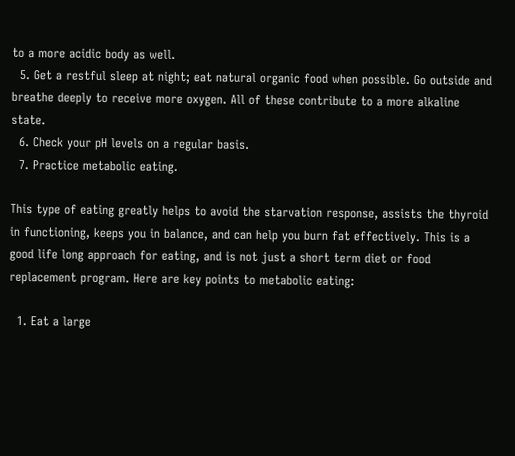to a more acidic body as well.
  5. Get a restful sleep at night; eat natural organic food when possible. Go outside and breathe deeply to receive more oxygen. All of these contribute to a more alkaline state.
  6. Check your pH levels on a regular basis.
  7. Practice metabolic eating.

This type of eating greatly helps to avoid the starvation response, assists the thyroid in functioning, keeps you in balance, and can help you burn fat effectively. This is a good life long approach for eating, and is not just a short term diet or food replacement program. Here are key points to metabolic eating:

  1. Eat a large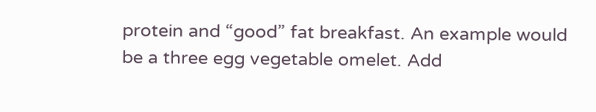protein and “good” fat breakfast. An example would be a three egg vegetable omelet. Add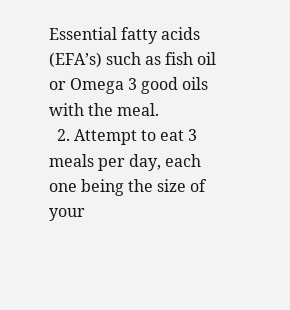Essential fatty acids (EFA’s) such as fish oil or Omega 3 good oils with the meal.
  2. Attempt to eat 3 meals per day, each one being the size of your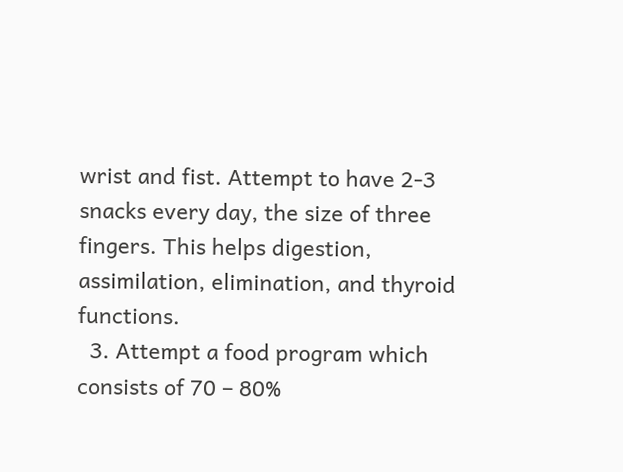wrist and fist. Attempt to have 2-3 snacks every day, the size of three fingers. This helps digestion, assimilation, elimination, and thyroid functions.
  3. Attempt a food program which consists of 70 – 80%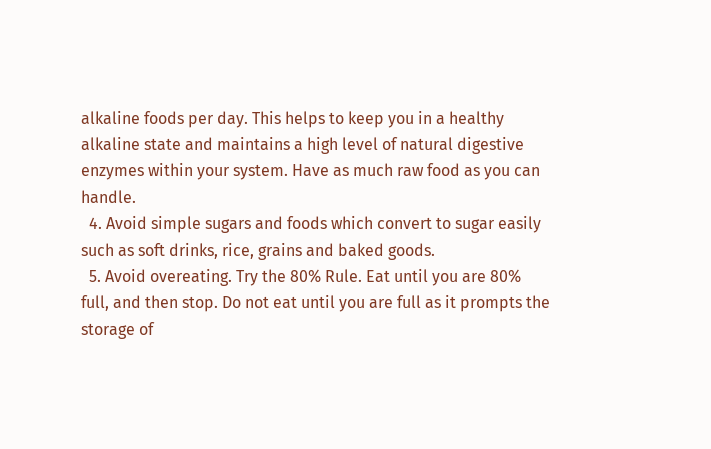alkaline foods per day. This helps to keep you in a healthy alkaline state and maintains a high level of natural digestive enzymes within your system. Have as much raw food as you can handle.
  4. Avoid simple sugars and foods which convert to sugar easily such as soft drinks, rice, grains and baked goods.
  5. Avoid overeating. Try the 80% Rule. Eat until you are 80% full, and then stop. Do not eat until you are full as it prompts the storage of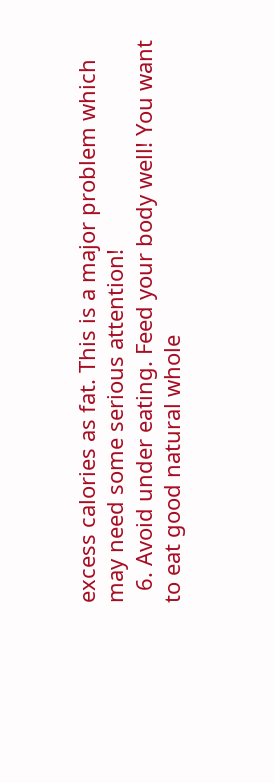excess calories as fat. This is a major problem which may need some serious attention!
  6. Avoid under eating. Feed your body well! You want to eat good natural whole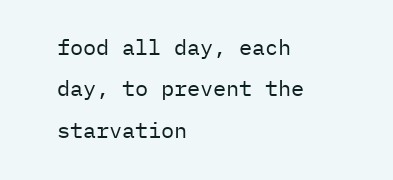food all day, each day, to prevent the starvation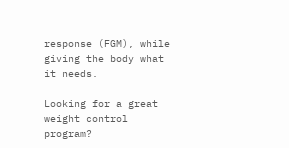response (FGM), while giving the body what it needs.

Looking for a great weight control program?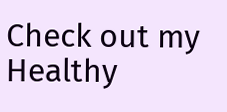Check out my Healthy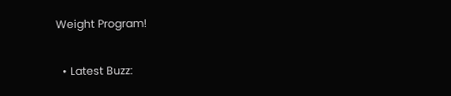Weight Program!

  • Latest Buzz: